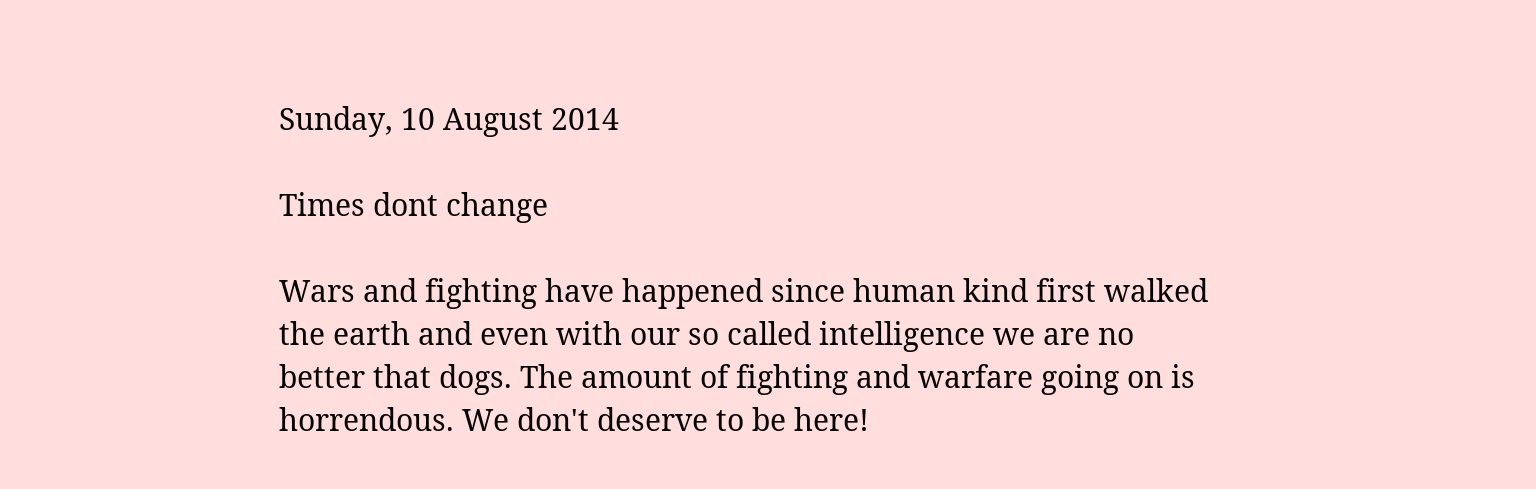Sunday, 10 August 2014

Times dont change

Wars and fighting have happened since human kind first walked the earth and even with our so called intelligence we are no better that dogs. The amount of fighting and warfare going on is horrendous. We don't deserve to be here!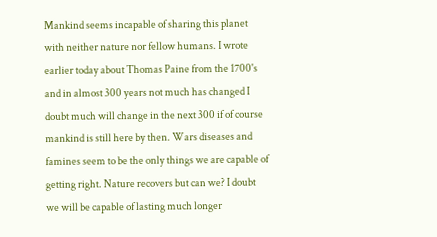Mankind seems incapable of sharing this planet with neither nature nor fellow humans. I wrote earlier today about Thomas Paine from the 1700's and in almost 300 years not much has changed I doubt much will change in the next 300 if of course mankind is still here by then. Wars diseases and famines seem to be the only things we are capable of getting right. Nature recovers but can we? I doubt we will be capable of lasting much longer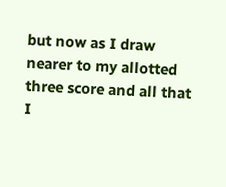but now as I draw nearer to my allotted three score and all that I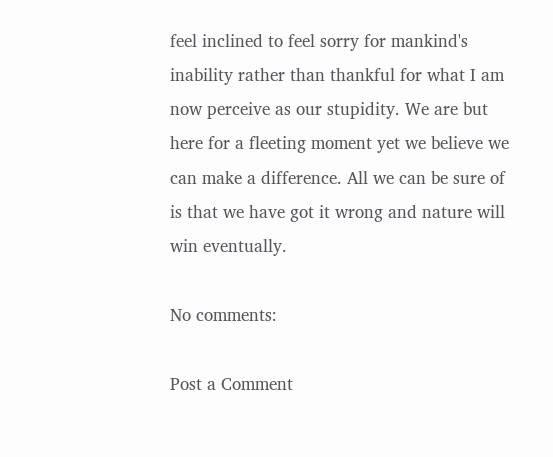feel inclined to feel sorry for mankind's inability rather than thankful for what I am now perceive as our stupidity. We are but here for a fleeting moment yet we believe we can make a difference. All we can be sure of is that we have got it wrong and nature will win eventually.

No comments:

Post a Comment